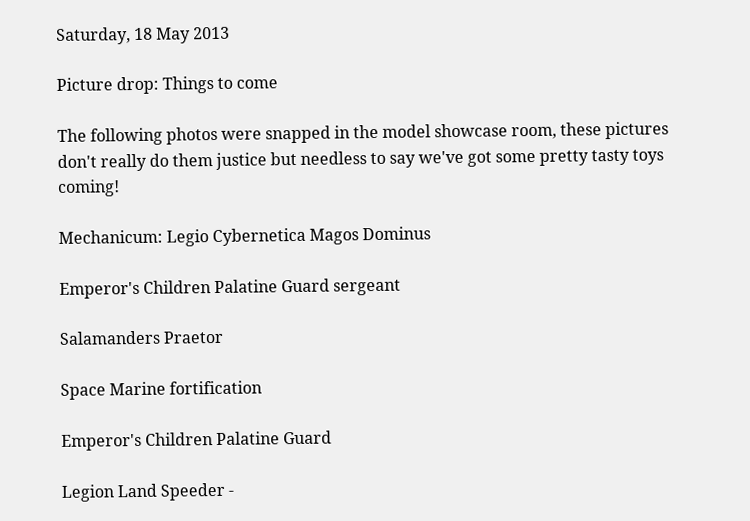Saturday, 18 May 2013

Picture drop: Things to come

The following photos were snapped in the model showcase room, these pictures don't really do them justice but needless to say we've got some pretty tasty toys coming!

Mechanicum: Legio Cybernetica Magos Dominus

Emperor's Children Palatine Guard sergeant

Salamanders Praetor

Space Marine fortification

Emperor's Children Palatine Guard

Legion Land Speeder -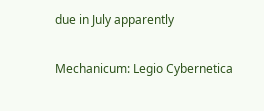due in July apparently

Mechanicum: Legio Cybernetica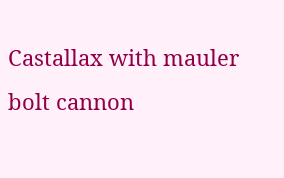Castallax with mauler bolt cannon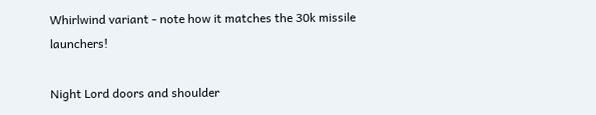Whirlwind variant - note how it matches the 30k missile launchers!

Night Lord doors and shoulder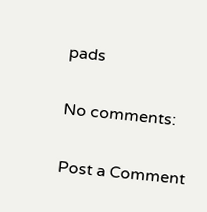pads

No comments:

Post a Comment